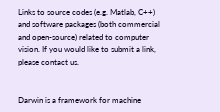Links to source codes (e.g. Matlab, C++) and software packages (both commercial and open-source) related to computer vision. If you would like to submit a link, please contact us.


Darwin is a framework for machine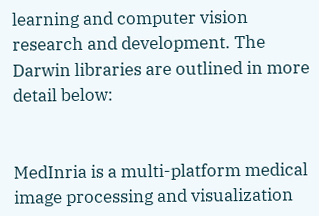learning and computer vision research and development. The Darwin libraries are outlined in more detail below:


MedInria is a multi-platform medical image processing and visualization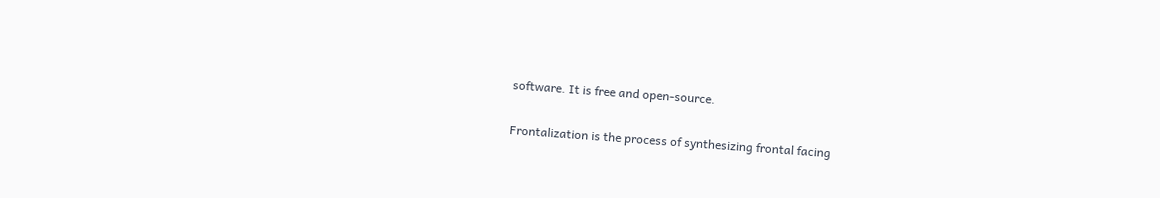software. It is free and open-source.


Frontalization is the process of synthesizing frontal facing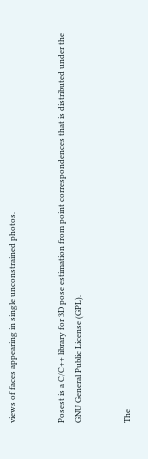views of faces appearing in single unconstrained photos.


Posest is a C/C++ library for 3D pose estimation from point correspondences that is distributed under the GNU General Public License (GPL).


The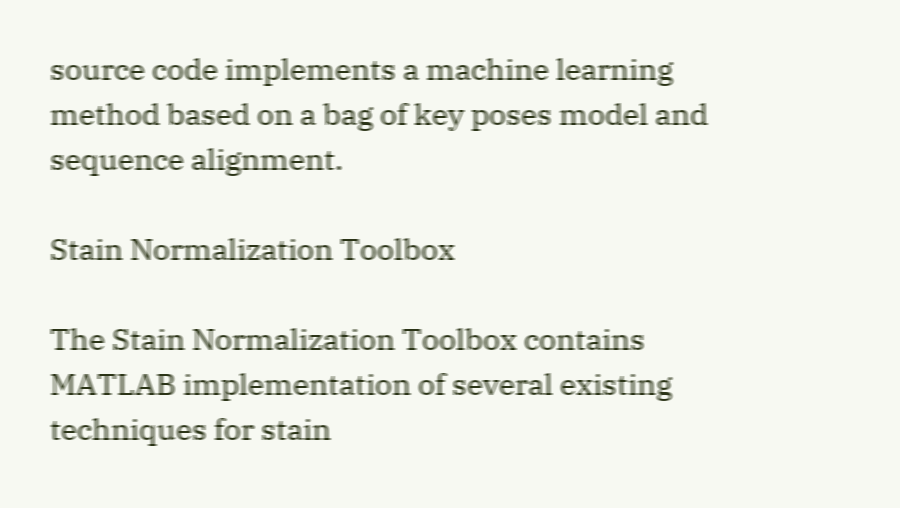source code implements a machine learning method based on a bag of key poses model and sequence alignment.

Stain Normalization Toolbox

The Stain Normalization Toolbox contains MATLAB implementation of several existing techniques for stain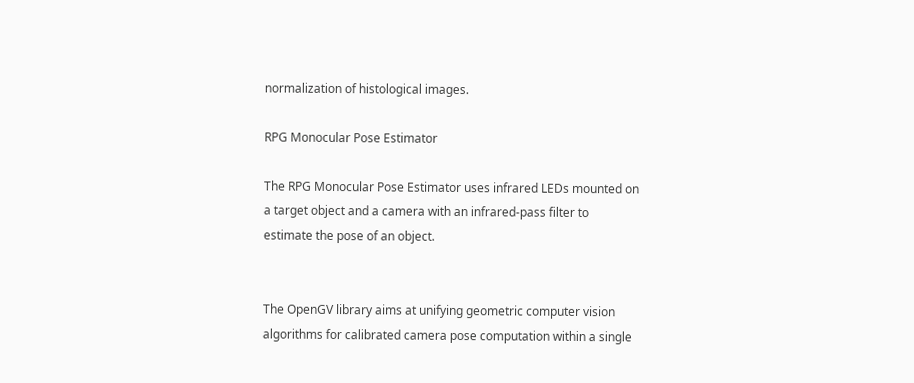normalization of histological images.

RPG Monocular Pose Estimator

The RPG Monocular Pose Estimator uses infrared LEDs mounted on a target object and a camera with an infrared-pass filter to estimate the pose of an object.


The OpenGV library aims at unifying geometric computer vision algorithms for calibrated camera pose computation within a single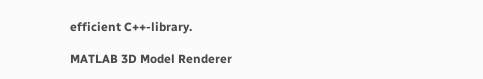efficient C++-library.

MATLAB 3D Model Renderer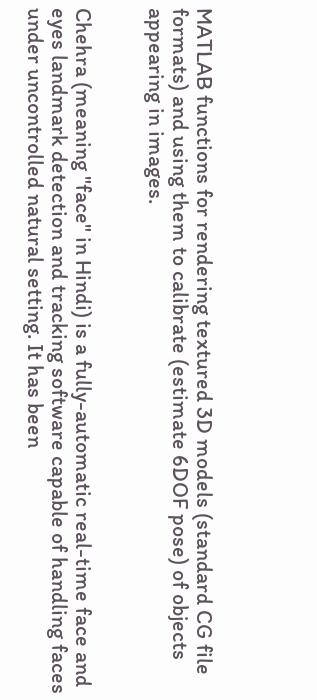MATLAB functions for rendering textured 3D models (standard CG file formats) and using them to calibrate (estimate 6DOF pose) of objects appearing in images.


Chehra (meaning "face" in Hindi) is a fully-automatic real-time face and eyes landmark detection and tracking software capable of handling faces under uncontrolled natural setting. It has been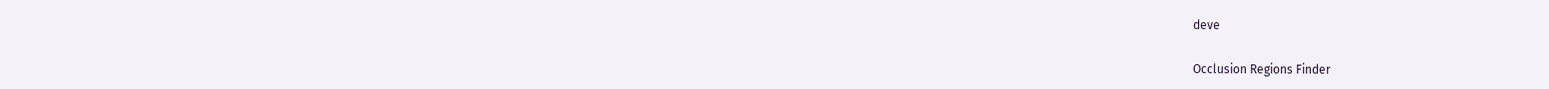deve

Occlusion Regions Finder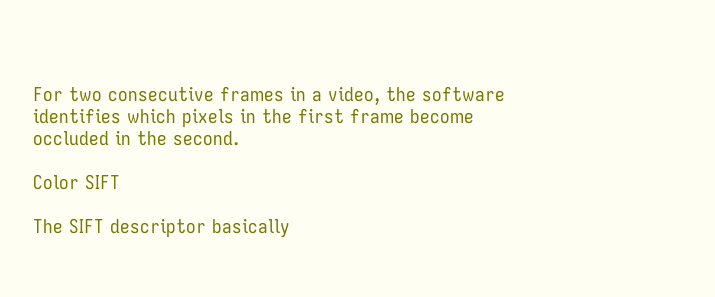For two consecutive frames in a video, the software identifies which pixels in the first frame become occluded in the second.

Color SIFT

The SIFT descriptor basically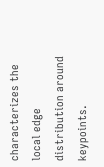characterizes the local edge distribution around keypoints.